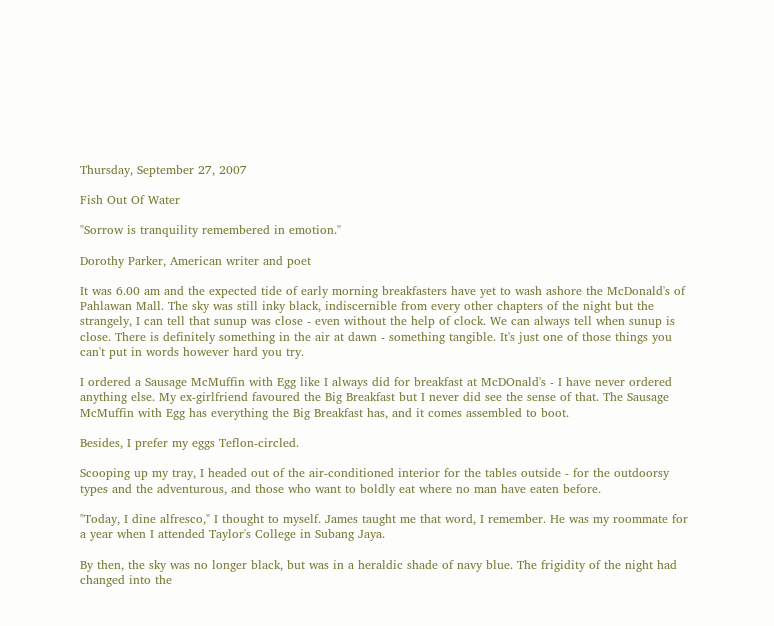Thursday, September 27, 2007

Fish Out Of Water

"Sorrow is tranquility remembered in emotion."

Dorothy Parker, American writer and poet

It was 6.00 am and the expected tide of early morning breakfasters have yet to wash ashore the McDonald's of Pahlawan Mall. The sky was still inky black, indiscernible from every other chapters of the night but the strangely, I can tell that sunup was close - even without the help of clock. We can always tell when sunup is close. There is definitely something in the air at dawn - something tangible. It's just one of those things you can't put in words however hard you try.

I ordered a Sausage McMuffin with Egg like I always did for breakfast at McDOnald's - I have never ordered anything else. My ex-girlfriend favoured the Big Breakfast but I never did see the sense of that. The Sausage McMuffin with Egg has everything the Big Breakfast has, and it comes assembled to boot.

Besides, I prefer my eggs Teflon-circled.

Scooping up my tray, I headed out of the air-conditioned interior for the tables outside - for the outdoorsy types and the adventurous, and those who want to boldly eat where no man have eaten before.

"Today, I dine alfresco," I thought to myself. James taught me that word, I remember. He was my roommate for a year when I attended Taylor's College in Subang Jaya.

By then, the sky was no longer black, but was in a heraldic shade of navy blue. The frigidity of the night had changed into the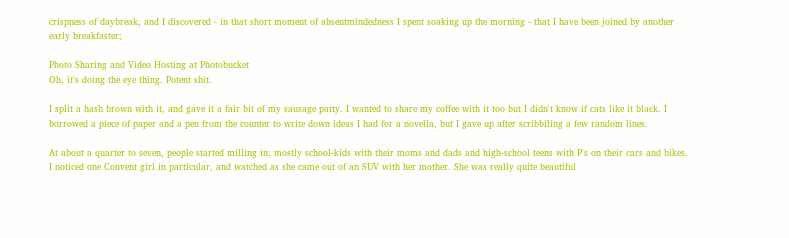crispness of daybreak, and I discovered - in that short moment of absentmindedness I spent soaking up the morning - that I have been joined by another early breakfaster;

Photo Sharing and Video Hosting at Photobucket
Oh, it's doing the eye thing. Potent shit.

I split a hash brown with it, and gave it a fair bit of my sausage patty. I wanted to share my coffee with it too but I didn't know if cats like it black. I borrowed a piece of paper and a pen from the counter to write down ideas I had for a novella, but I gave up after scribbiling a few random lines.

At about a quarter to seven, people started milling in; mostly school-kids with their moms and dads and high-school teens with P's on their cars and bikes. I noticed one Convent girl in particular, and watched as she came out of an SUV with her mother. She was really quite beautiful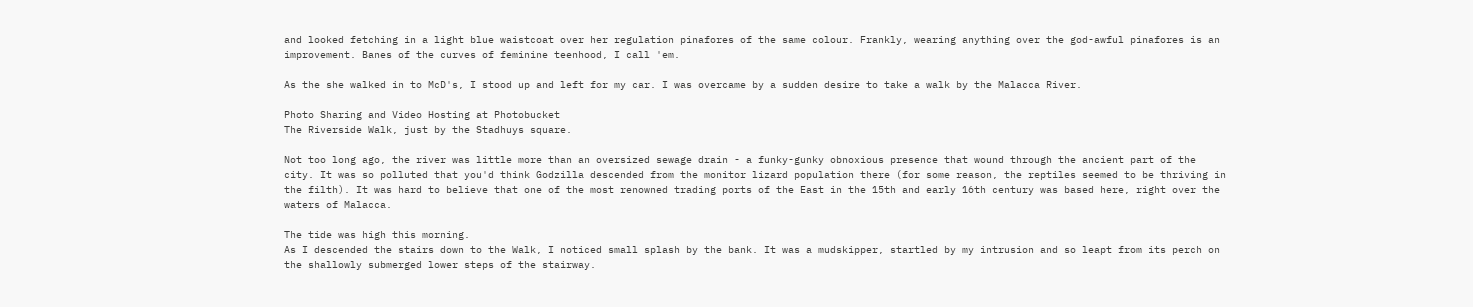and looked fetching in a light blue waistcoat over her regulation pinafores of the same colour. Frankly, wearing anything over the god-awful pinafores is an improvement. Banes of the curves of feminine teenhood, I call 'em.

As the she walked in to McD's, I stood up and left for my car. I was overcame by a sudden desire to take a walk by the Malacca River.

Photo Sharing and Video Hosting at Photobucket
The Riverside Walk, just by the Stadhuys square.

Not too long ago, the river was little more than an oversized sewage drain - a funky-gunky obnoxious presence that wound through the ancient part of the city. It was so polluted that you'd think Godzilla descended from the monitor lizard population there (for some reason, the reptiles seemed to be thriving in the filth). It was hard to believe that one of the most renowned trading ports of the East in the 15th and early 16th century was based here, right over the waters of Malacca.

The tide was high this morning.
As I descended the stairs down to the Walk, I noticed small splash by the bank. It was a mudskipper, startled by my intrusion and so leapt from its perch on the shallowly submerged lower steps of the stairway.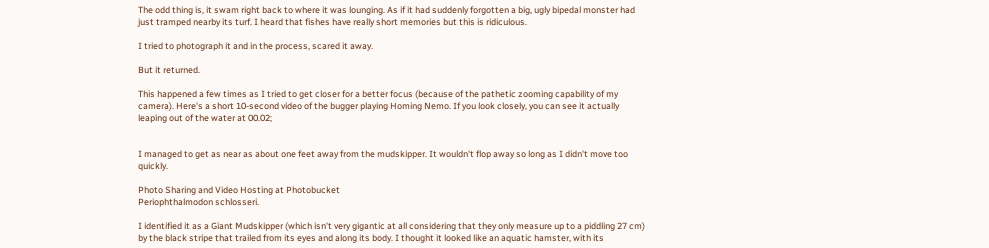The odd thing is, it swam right back to where it was lounging. As if it had suddenly forgotten a big, ugly bipedal monster had just tramped nearby its turf. I heard that fishes have really short memories but this is ridiculous.

I tried to photograph it and in the process, scared it away.

But it returned.

This happened a few times as I tried to get closer for a better focus (because of the pathetic zooming capability of my camera). Here's a short 10-second video of the bugger playing Homing Nemo. If you look closely, you can see it actually leaping out of the water at 00.02;


I managed to get as near as about one feet away from the mudskipper. It wouldn't flop away so long as I didn't move too quickly.

Photo Sharing and Video Hosting at Photobucket
Periophthalmodon schlosseri.

I identified it as a Giant Mudskipper (which isn't very gigantic at all considering that they only measure up to a piddling 27 cm) by the black stripe that trailed from its eyes and along its body. I thought it looked like an aquatic hamster, with its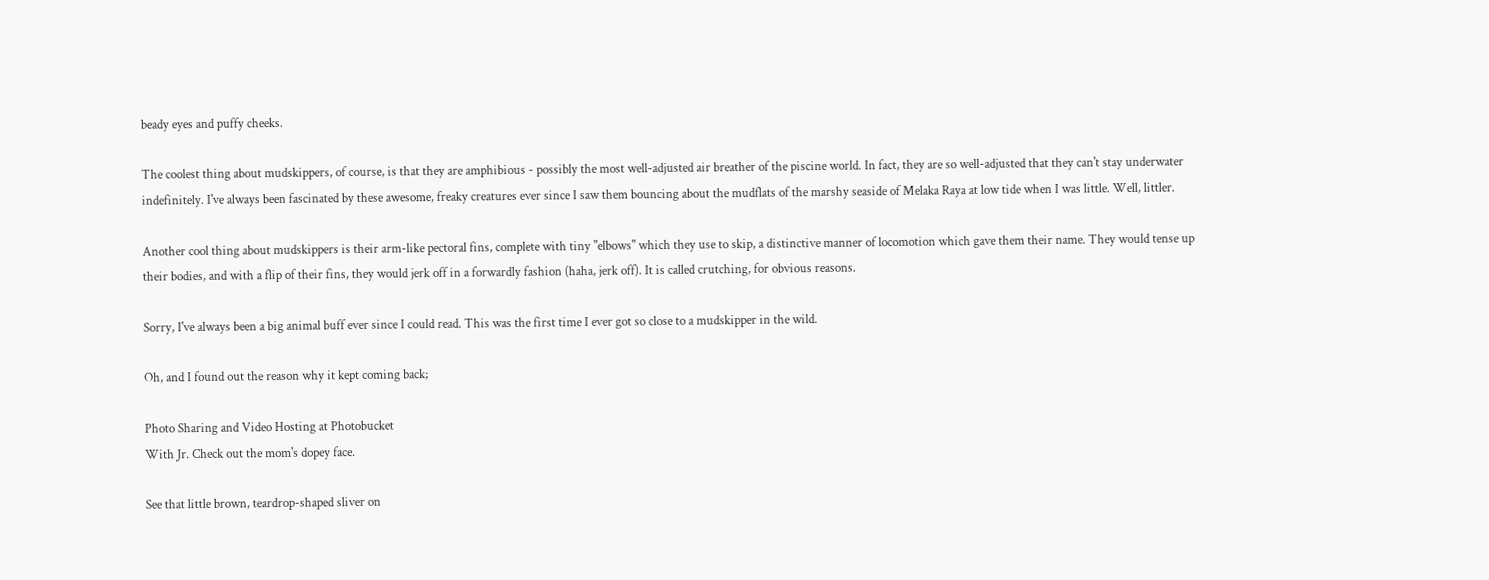beady eyes and puffy cheeks.

The coolest thing about mudskippers, of course, is that they are amphibious - possibly the most well-adjusted air breather of the piscine world. In fact, they are so well-adjusted that they can't stay underwater indefinitely. I've always been fascinated by these awesome, freaky creatures ever since I saw them bouncing about the mudflats of the marshy seaside of Melaka Raya at low tide when I was little. Well, littler.

Another cool thing about mudskippers is their arm-like pectoral fins, complete with tiny "elbows" which they use to skip, a distinctive manner of locomotion which gave them their name. They would tense up their bodies, and with a flip of their fins, they would jerk off in a forwardly fashion (haha, jerk off). It is called crutching, for obvious reasons.

Sorry, I've always been a big animal buff ever since I could read. This was the first time I ever got so close to a mudskipper in the wild.

Oh, and I found out the reason why it kept coming back;

Photo Sharing and Video Hosting at Photobucket
With Jr. Check out the mom's dopey face.

See that little brown, teardrop-shaped sliver on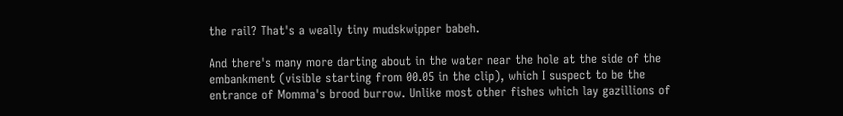the rail? That's a weally tiny mudskwipper babeh.

And there's many more darting about in the water near the hole at the side of the embankment (visible starting from 00.05 in the clip), which I suspect to be the entrance of Momma's brood burrow. Unlike most other fishes which lay gazillions of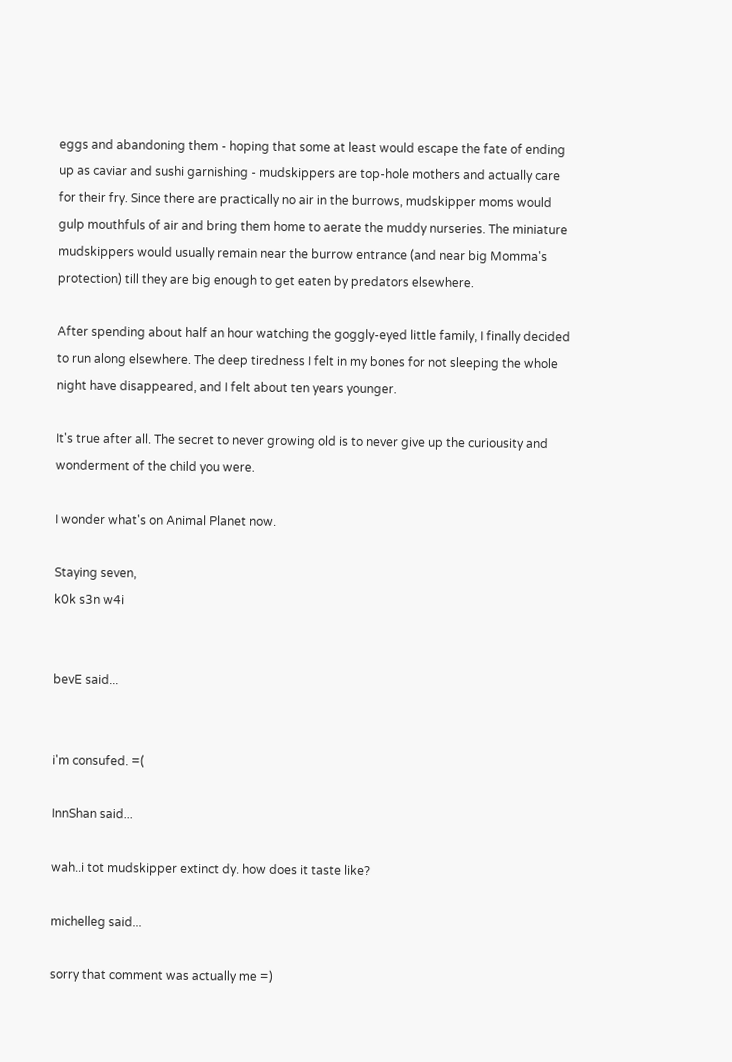eggs and abandoning them - hoping that some at least would escape the fate of ending up as caviar and sushi garnishing - mudskippers are top-hole mothers and actually care for their fry. Since there are practically no air in the burrows, mudskipper moms would gulp mouthfuls of air and bring them home to aerate the muddy nurseries. The miniature mudskippers would usually remain near the burrow entrance (and near big Momma's protection) till they are big enough to get eaten by predators elsewhere.

After spending about half an hour watching the goggly-eyed little family, I finally decided to run along elsewhere. The deep tiredness I felt in my bones for not sleeping the whole night have disappeared, and I felt about ten years younger.

It's true after all. The secret to never growing old is to never give up the curiousity and wonderment of the child you were.

I wonder what's on Animal Planet now.

Staying seven,
k0k s3n w4i


bevE said...


i'm consufed. =(

InnShan said...

wah..i tot mudskipper extinct dy. how does it taste like?

michelleg said...

sorry that comment was actually me =)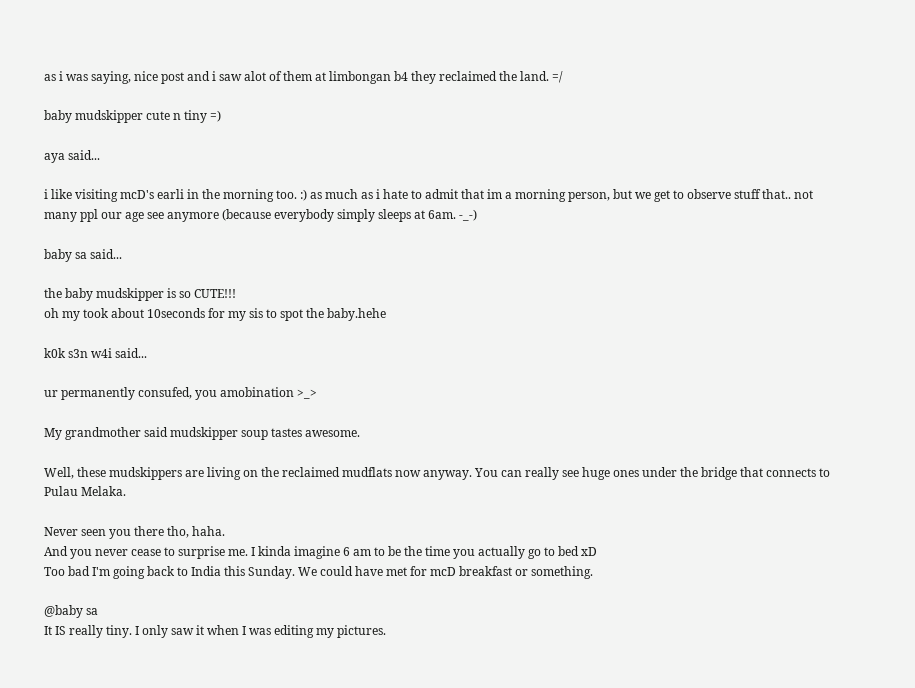as i was saying, nice post and i saw alot of them at limbongan b4 they reclaimed the land. =/

baby mudskipper cute n tiny =)

aya said...

i like visiting mcD's earli in the morning too. :) as much as i hate to admit that im a morning person, but we get to observe stuff that.. not many ppl our age see anymore (because everybody simply sleeps at 6am. -_-)

baby sa said...

the baby mudskipper is so CUTE!!!
oh my took about 10seconds for my sis to spot the baby.hehe

k0k s3n w4i said...

ur permanently consufed, you amobination >_>

My grandmother said mudskipper soup tastes awesome.

Well, these mudskippers are living on the reclaimed mudflats now anyway. You can really see huge ones under the bridge that connects to Pulau Melaka.

Never seen you there tho, haha.
And you never cease to surprise me. I kinda imagine 6 am to be the time you actually go to bed xD
Too bad I'm going back to India this Sunday. We could have met for mcD breakfast or something.

@baby sa
It IS really tiny. I only saw it when I was editing my pictures.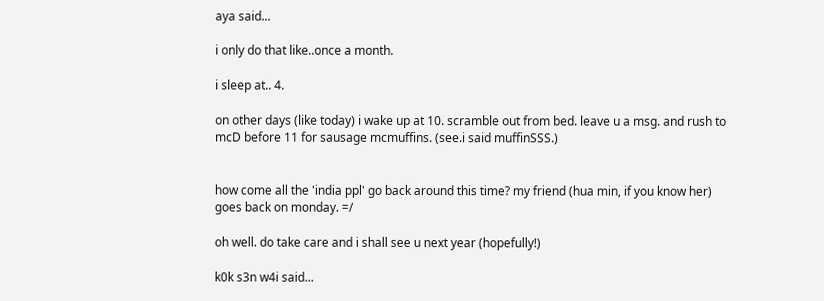aya said...

i only do that like..once a month.

i sleep at.. 4.

on other days (like today) i wake up at 10. scramble out from bed. leave u a msg. and rush to mcD before 11 for sausage mcmuffins. (see.i said muffinSSS.)


how come all the 'india ppl' go back around this time? my friend (hua min, if you know her) goes back on monday. =/

oh well. do take care and i shall see u next year (hopefully!)

k0k s3n w4i said...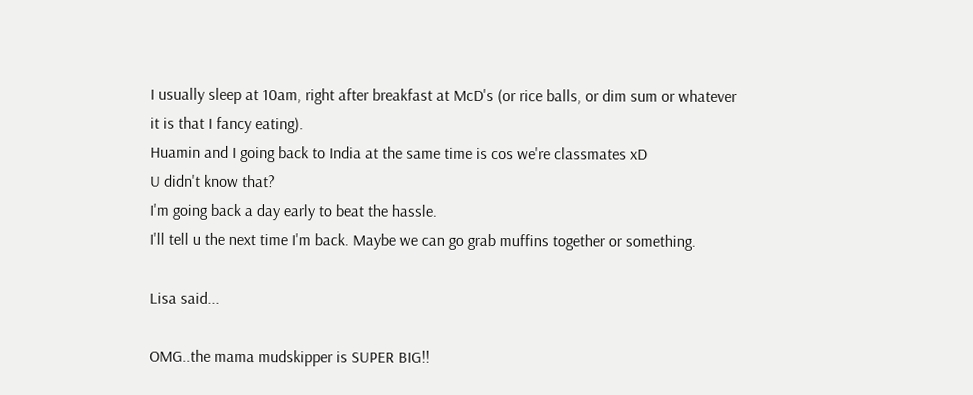I usually sleep at 10am, right after breakfast at McD's (or rice balls, or dim sum or whatever it is that I fancy eating).
Huamin and I going back to India at the same time is cos we're classmates xD
U didn't know that?
I'm going back a day early to beat the hassle.
I'll tell u the next time I'm back. Maybe we can go grab muffins together or something.

Lisa said...

OMG..the mama mudskipper is SUPER BIG!!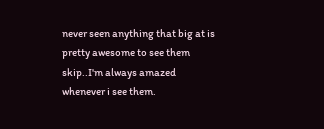never seen anything that big at is pretty awesome to see them skip..I'm always amazed whenever i see them.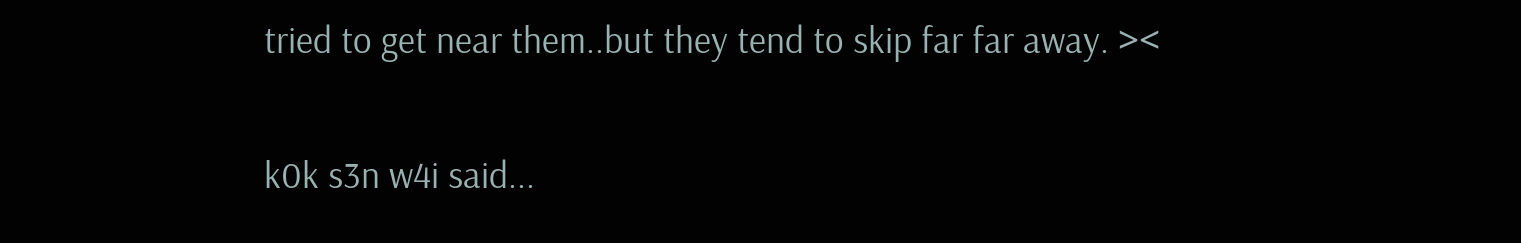tried to get near them..but they tend to skip far far away. ><

k0k s3n w4i said...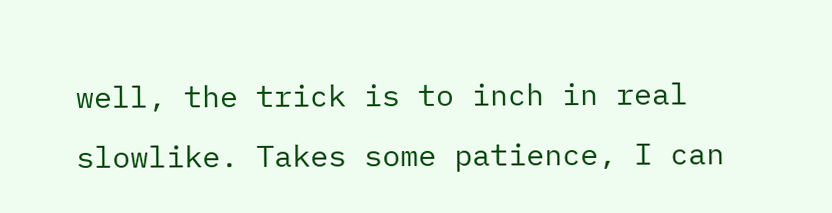well, the trick is to inch in real slowlike. Takes some patience, I can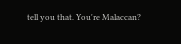tell you that. You're Malaccan?